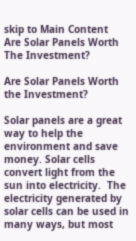skip to Main Content
Are Solar Panels Worth The Investment?

Are Solar Panels Worth the Investment?

Solar panels are a great way to help the environment and save money. Solar cells convert light from the sun into electricity.  The electricity generated by solar cells can be used in many ways, but most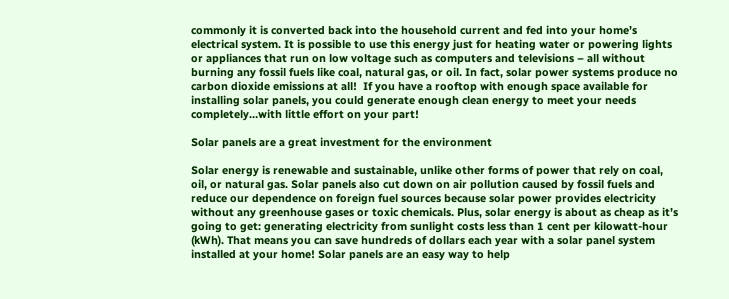commonly it is converted back into the household current and fed into your home’s electrical system. It is possible to use this energy just for heating water or powering lights or appliances that run on low voltage such as computers and televisions – all without burning any fossil fuels like coal, natural gas, or oil. In fact, solar power systems produce no carbon dioxide emissions at all!  If you have a rooftop with enough space available for installing solar panels, you could generate enough clean energy to meet your needs completely…with little effort on your part!

Solar panels are a great investment for the environment

Solar energy is renewable and sustainable, unlike other forms of power that rely on coal, oil, or natural gas. Solar panels also cut down on air pollution caused by fossil fuels and reduce our dependence on foreign fuel sources because solar power provides electricity without any greenhouse gases or toxic chemicals. Plus, solar energy is about as cheap as it’s going to get: generating electricity from sunlight costs less than 1 cent per kilowatt-hour (kWh). That means you can save hundreds of dollars each year with a solar panel system installed at your home! Solar panels are an easy way to help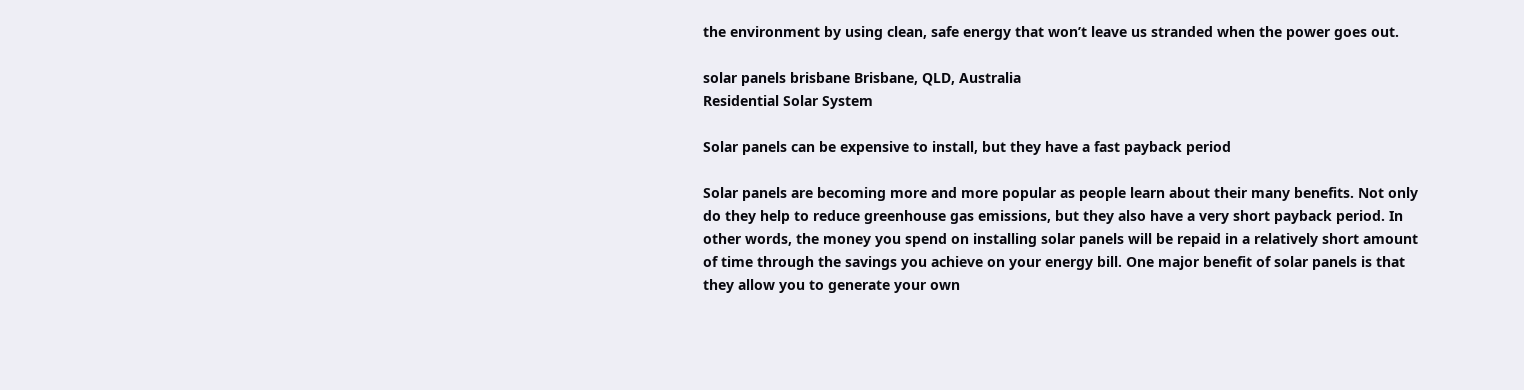the environment by using clean, safe energy that won’t leave us stranded when the power goes out.

solar panels brisbane Brisbane, QLD, Australia
Residential Solar System

Solar panels can be expensive to install, but they have a fast payback period

Solar panels are becoming more and more popular as people learn about their many benefits. Not only do they help to reduce greenhouse gas emissions, but they also have a very short payback period. In other words, the money you spend on installing solar panels will be repaid in a relatively short amount of time through the savings you achieve on your energy bill. One major benefit of solar panels is that they allow you to generate your own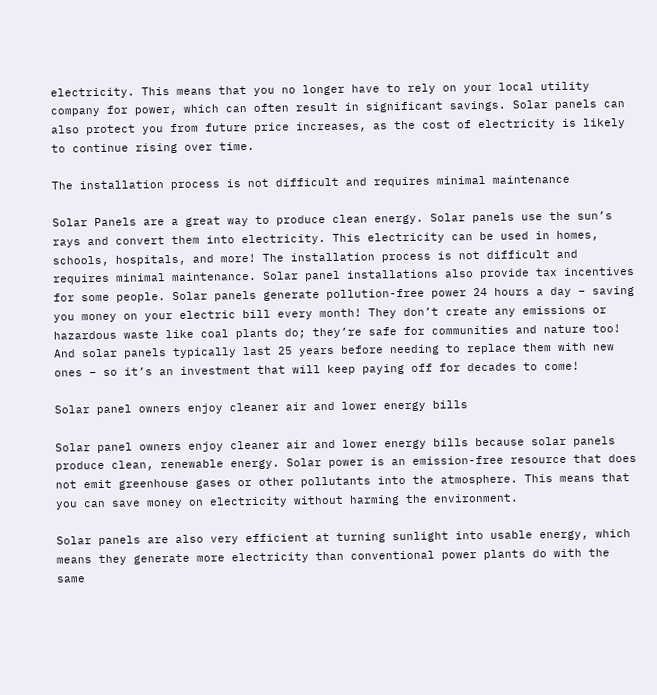electricity. This means that you no longer have to rely on your local utility company for power, which can often result in significant savings. Solar panels can also protect you from future price increases, as the cost of electricity is likely to continue rising over time.

The installation process is not difficult and requires minimal maintenance

Solar Panels are a great way to produce clean energy. Solar panels use the sun’s rays and convert them into electricity. This electricity can be used in homes, schools, hospitals, and more! The installation process is not difficult and requires minimal maintenance. Solar panel installations also provide tax incentives for some people. Solar panels generate pollution-free power 24 hours a day – saving you money on your electric bill every month! They don’t create any emissions or hazardous waste like coal plants do; they’re safe for communities and nature too! And solar panels typically last 25 years before needing to replace them with new ones – so it’s an investment that will keep paying off for decades to come!

Solar panel owners enjoy cleaner air and lower energy bills

Solar panel owners enjoy cleaner air and lower energy bills because solar panels produce clean, renewable energy. Solar power is an emission-free resource that does not emit greenhouse gases or other pollutants into the atmosphere. This means that you can save money on electricity without harming the environment.

Solar panels are also very efficient at turning sunlight into usable energy, which means they generate more electricity than conventional power plants do with the same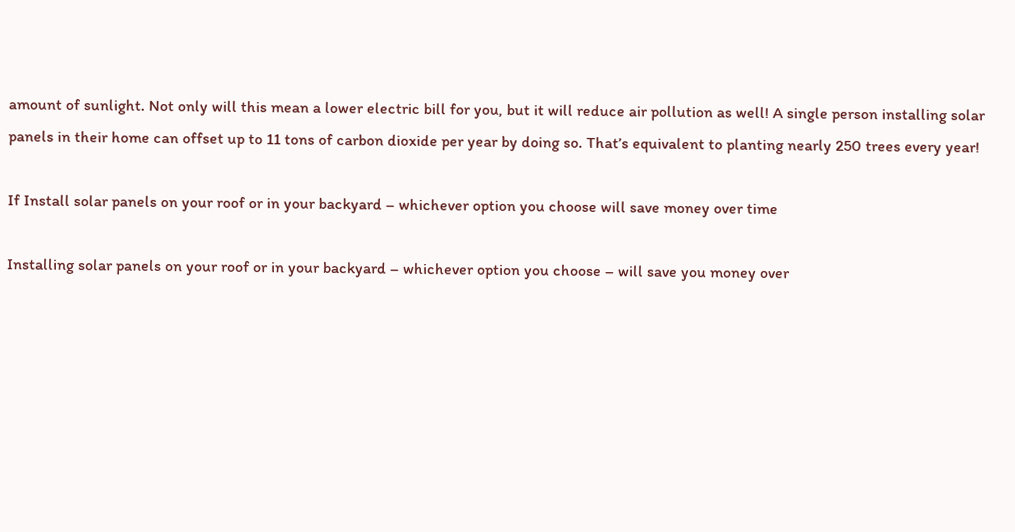amount of sunlight. Not only will this mean a lower electric bill for you, but it will reduce air pollution as well! A single person installing solar panels in their home can offset up to 11 tons of carbon dioxide per year by doing so. That’s equivalent to planting nearly 250 trees every year!

If Install solar panels on your roof or in your backyard – whichever option you choose will save money over time

Installing solar panels on your roof or in your backyard – whichever option you choose – will save you money over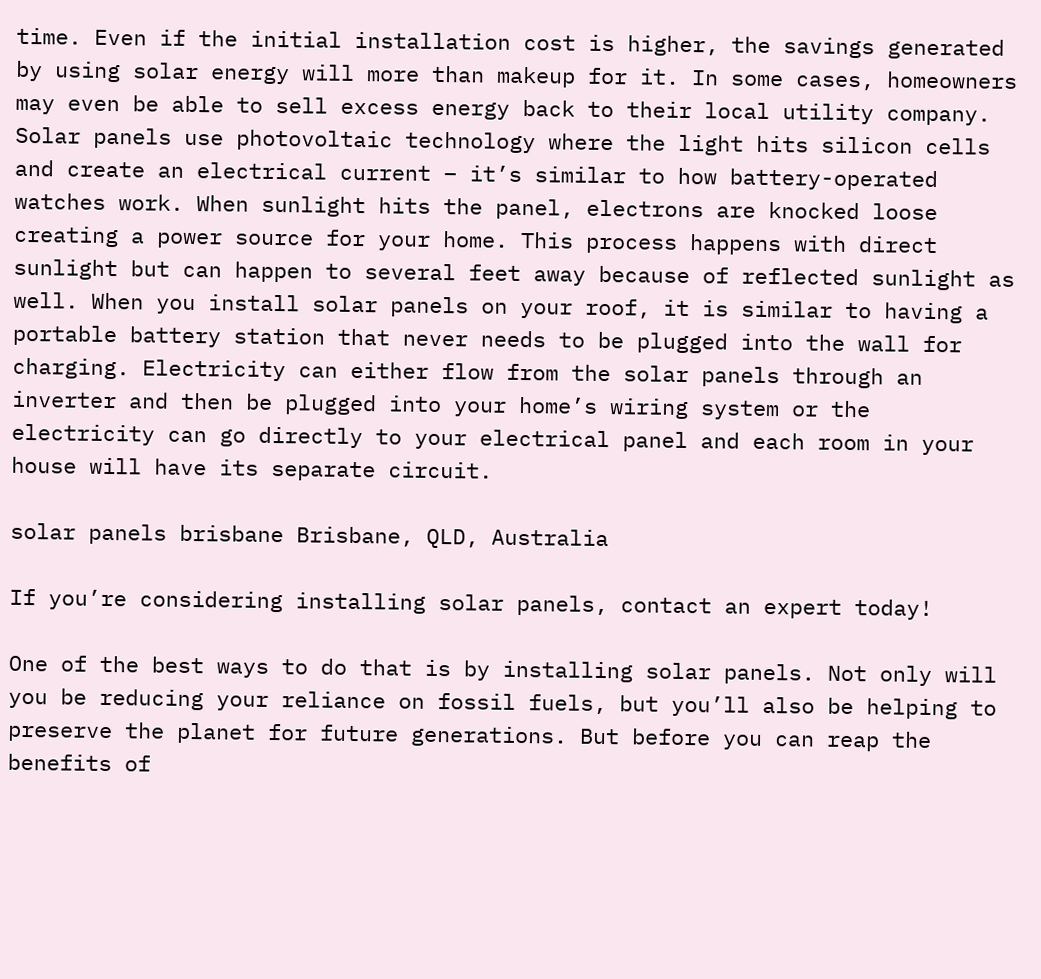time. Even if the initial installation cost is higher, the savings generated by using solar energy will more than makeup for it. In some cases, homeowners may even be able to sell excess energy back to their local utility company. Solar panels use photovoltaic technology where the light hits silicon cells and create an electrical current – it’s similar to how battery-operated watches work. When sunlight hits the panel, electrons are knocked loose creating a power source for your home. This process happens with direct sunlight but can happen to several feet away because of reflected sunlight as well. When you install solar panels on your roof, it is similar to having a portable battery station that never needs to be plugged into the wall for charging. Electricity can either flow from the solar panels through an inverter and then be plugged into your home’s wiring system or the electricity can go directly to your electrical panel and each room in your house will have its separate circuit.

solar panels brisbane Brisbane, QLD, Australia

If you’re considering installing solar panels, contact an expert today!

One of the best ways to do that is by installing solar panels. Not only will you be reducing your reliance on fossil fuels, but you’ll also be helping to preserve the planet for future generations. But before you can reap the benefits of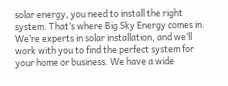solar energy, you need to install the right system. That’s where Big Sky Energy comes in. We’re experts in solar installation, and we’ll work with you to find the perfect system for your home or business. We have a wide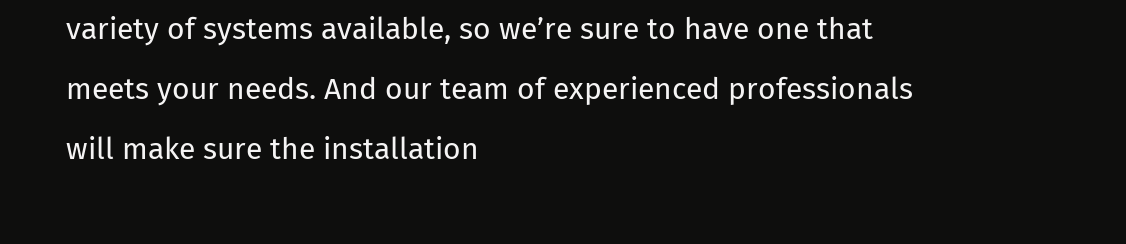variety of systems available, so we’re sure to have one that meets your needs. And our team of experienced professionals will make sure the installation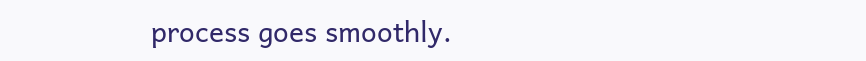process goes smoothly.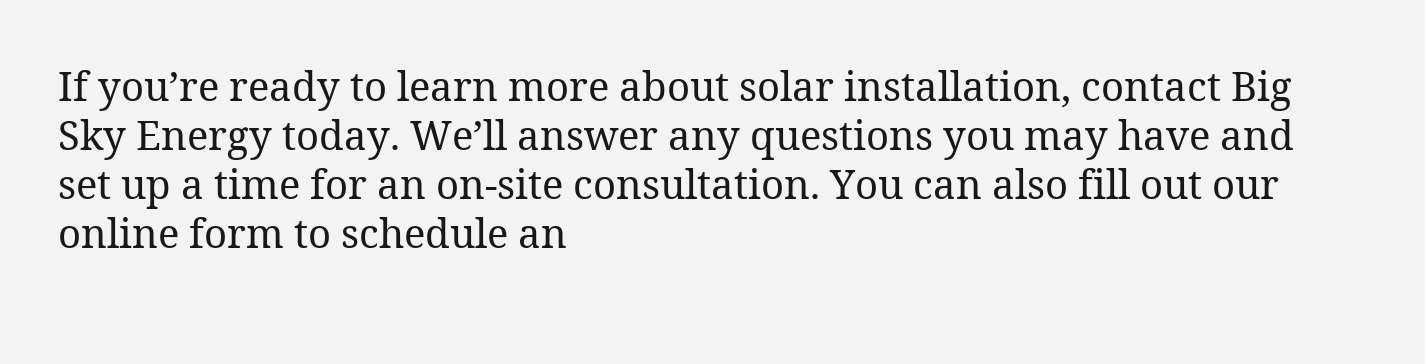If you’re ready to learn more about solar installation, contact Big Sky Energy today. We’ll answer any questions you may have and set up a time for an on-site consultation. You can also fill out our online form to schedule an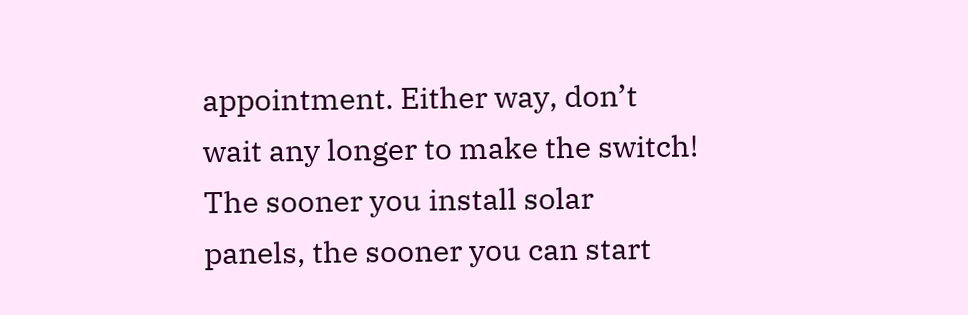appointment. Either way, don’t wait any longer to make the switch! The sooner you install solar panels, the sooner you can start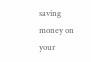saving money on your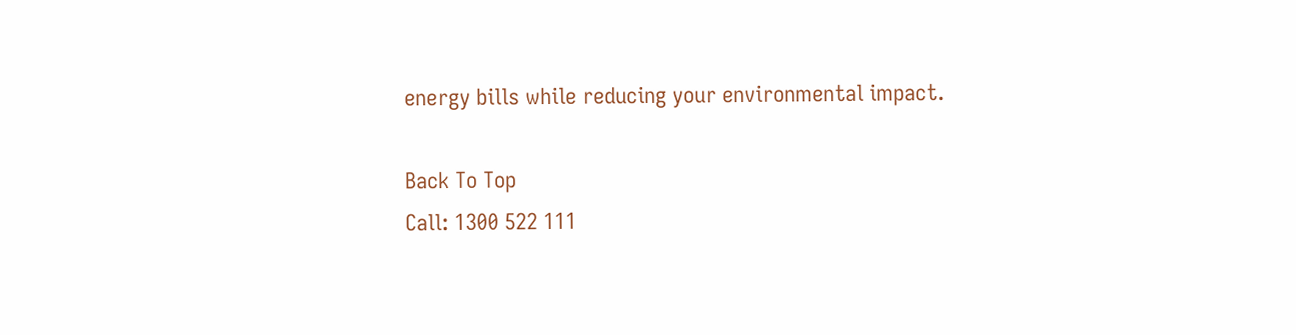energy bills while reducing your environmental impact.

Back To Top
Call: 1300 522 111